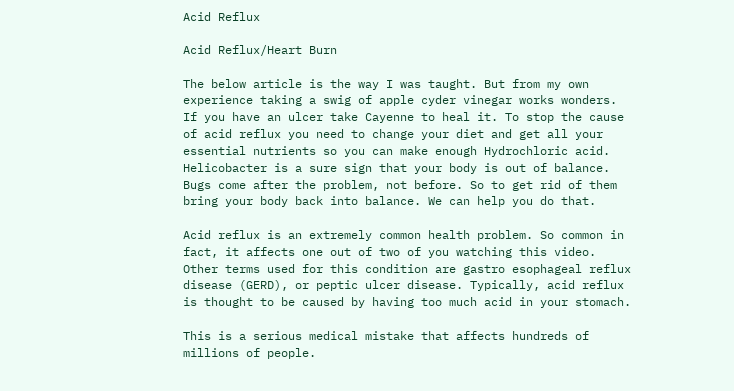Acid Reflux

Acid Reflux/Heart Burn

The below article is the way I was taught. But from my own experience taking a swig of apple cyder vinegar works wonders. If you have an ulcer take Cayenne to heal it. To stop the cause of acid reflux you need to change your diet and get all your essential nutrients so you can make enough Hydrochloric acid. Helicobacter is a sure sign that your body is out of balance. Bugs come after the problem, not before. So to get rid of them bring your body back into balance. We can help you do that.

Acid reflux is an extremely common health problem. So common in fact, it affects one out of two of you watching this video. Other terms used for this condition are gastro esophageal reflux disease (GERD), or peptic ulcer disease. Typically, acid reflux is thought to be caused by having too much acid in your stomach.

This is a serious medical mistake that affects hundreds of millions of people.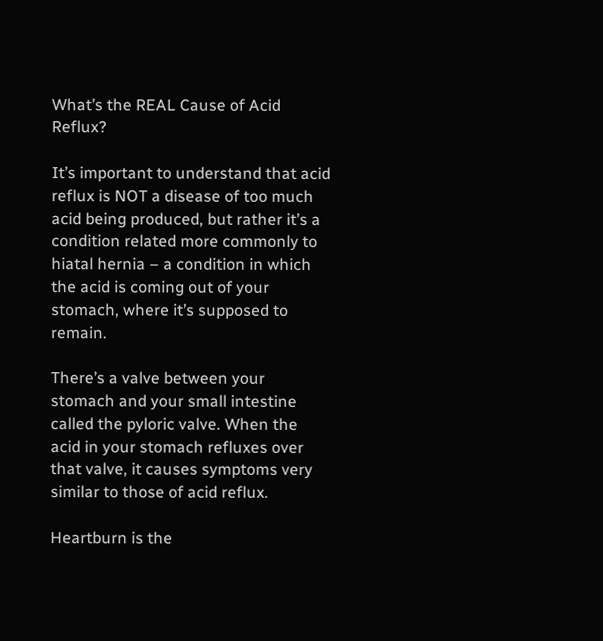What’s the REAL Cause of Acid Reflux?

It’s important to understand that acid reflux is NOT a disease of too much acid being produced, but rather it’s a condition related more commonly to hiatal hernia – a condition in which the acid is coming out of your stomach, where it’s supposed to remain.

There’s a valve between your stomach and your small intestine called the pyloric valve. When the acid in your stomach refluxes over that valve, it causes symptoms very similar to those of acid reflux.

Heartburn is the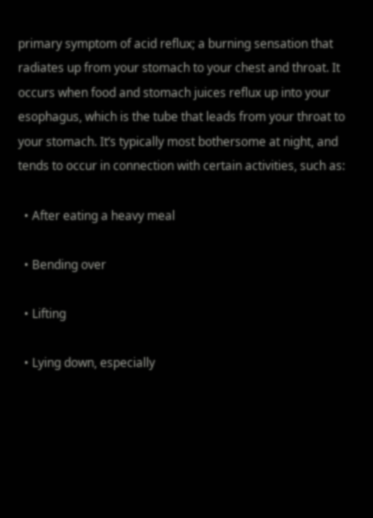primary symptom of acid reflux; a burning sensation that radiates up from your stomach to your chest and throat. It occurs when food and stomach juices reflux up into your esophagus, which is the tube that leads from your throat to your stomach. It’s typically most bothersome at night, and tends to occur in connection with certain activities, such as:

  • After eating a heavy meal

  • Bending over

  • Lifting

  • Lying down, especially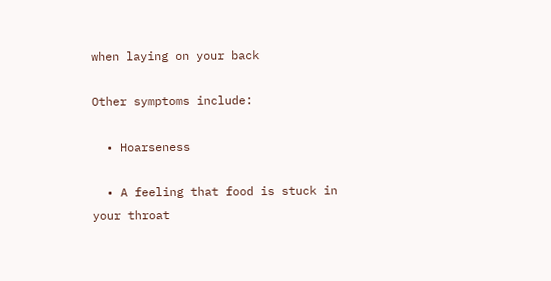when laying on your back

Other symptoms include:

  • Hoarseness

  • A feeling that food is stuck in your throat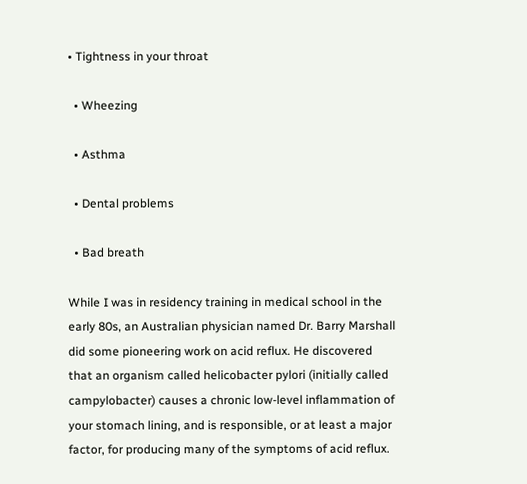• Tightness in your throat

  • Wheezing

  • Asthma

  • Dental problems

  • Bad breath

While I was in residency training in medical school in the early 80s, an Australian physician named Dr. Barry Marshall did some pioneering work on acid reflux. He discovered that an organism called helicobacter pylori (initially called campylobacter) causes a chronic low-level inflammation of your stomach lining, and is responsible, or at least a major factor, for producing many of the symptoms of acid reflux.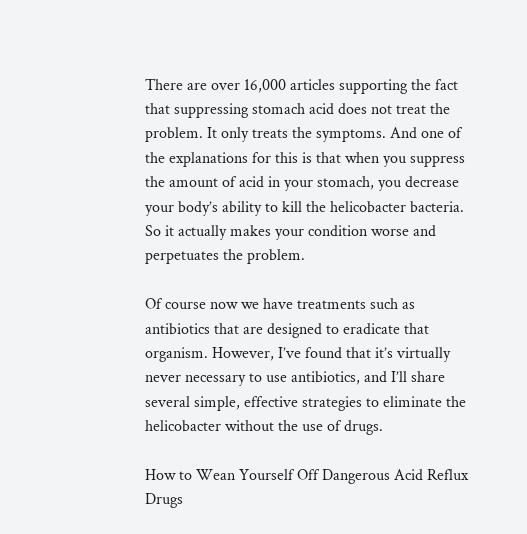There are over 16,000 articles supporting the fact that suppressing stomach acid does not treat the problem. It only treats the symptoms. And one of the explanations for this is that when you suppress the amount of acid in your stomach, you decrease your body’s ability to kill the helicobacter bacteria. So it actually makes your condition worse and perpetuates the problem.

Of course now we have treatments such as antibiotics that are designed to eradicate that organism. However, I’ve found that it’s virtually never necessary to use antibiotics, and I’ll share several simple, effective strategies to eliminate the helicobacter without the use of drugs.

How to Wean Yourself Off Dangerous Acid Reflux Drugs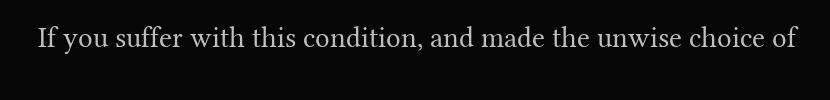If you suffer with this condition, and made the unwise choice of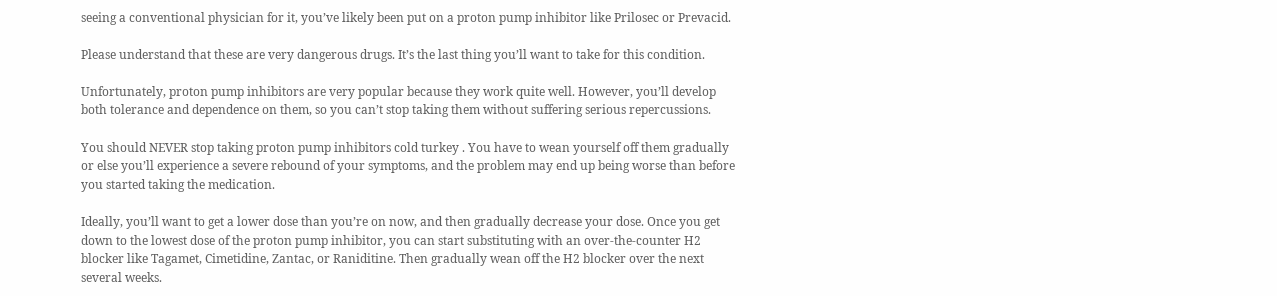seeing a conventional physician for it, you’ve likely been put on a proton pump inhibitor like Prilosec or Prevacid.

Please understand that these are very dangerous drugs. It’s the last thing you’ll want to take for this condition.

Unfortunately, proton pump inhibitors are very popular because they work quite well. However, you’ll develop both tolerance and dependence on them, so you can’t stop taking them without suffering serious repercussions.

You should NEVER stop taking proton pump inhibitors cold turkey . You have to wean yourself off them gradually or else you’ll experience a severe rebound of your symptoms, and the problem may end up being worse than before you started taking the medication.

Ideally, you’ll want to get a lower dose than you’re on now, and then gradually decrease your dose. Once you get down to the lowest dose of the proton pump inhibitor, you can start substituting with an over-the-counter H2 blocker like Tagamet, Cimetidine, Zantac, or Raniditine. Then gradually wean off the H2 blocker over the next several weeks.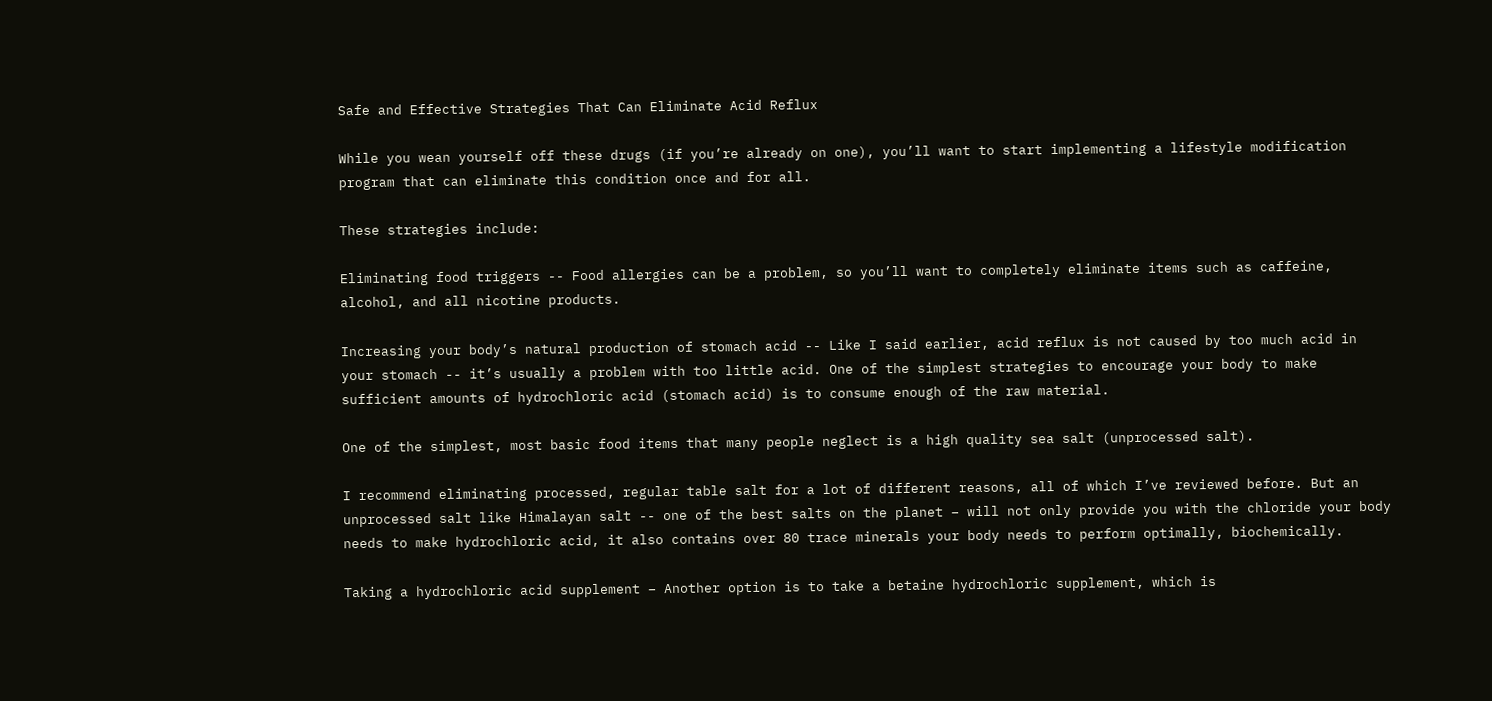Safe and Effective Strategies That Can Eliminate Acid Reflux

While you wean yourself off these drugs (if you’re already on one), you’ll want to start implementing a lifestyle modification program that can eliminate this condition once and for all.

These strategies include:

Eliminating food triggers -- Food allergies can be a problem, so you’ll want to completely eliminate items such as caffeine, alcohol, and all nicotine products.

Increasing your body’s natural production of stomach acid -- Like I said earlier, acid reflux is not caused by too much acid in your stomach -- it’s usually a problem with too little acid. One of the simplest strategies to encourage your body to make sufficient amounts of hydrochloric acid (stomach acid) is to consume enough of the raw material.

One of the simplest, most basic food items that many people neglect is a high quality sea salt (unprocessed salt).

I recommend eliminating processed, regular table salt for a lot of different reasons, all of which I’ve reviewed before. But an unprocessed salt like Himalayan salt -- one of the best salts on the planet – will not only provide you with the chloride your body needs to make hydrochloric acid, it also contains over 80 trace minerals your body needs to perform optimally, biochemically.

Taking a hydrochloric acid supplement – Another option is to take a betaine hydrochloric supplement, which is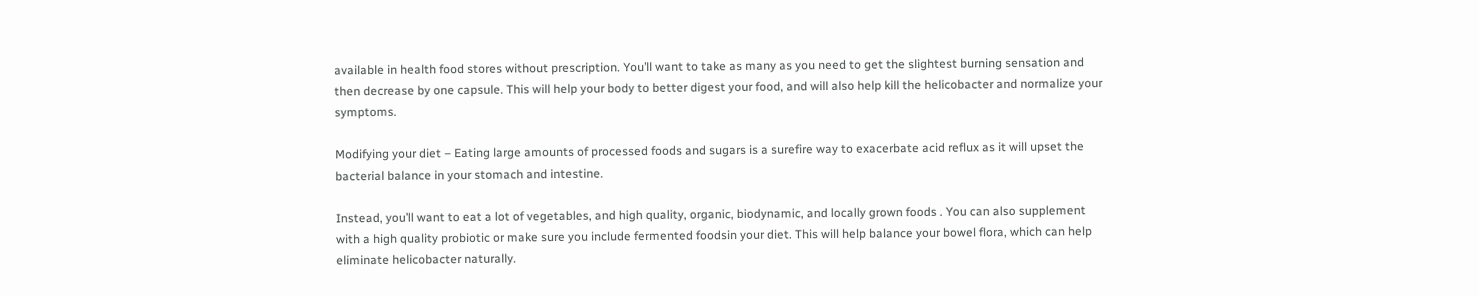available in health food stores without prescription. You’ll want to take as many as you need to get the slightest burning sensation and then decrease by one capsule. This will help your body to better digest your food, and will also help kill the helicobacter and normalize your symptoms.

Modifying your diet – Eating large amounts of processed foods and sugars is a surefire way to exacerbate acid reflux as it will upset the bacterial balance in your stomach and intestine.

Instead, you’ll want to eat a lot of vegetables, and high quality, organic, biodynamic, and locally grown foods . You can also supplement with a high quality probiotic or make sure you include fermented foodsin your diet. This will help balance your bowel flora, which can help eliminate helicobacter naturally.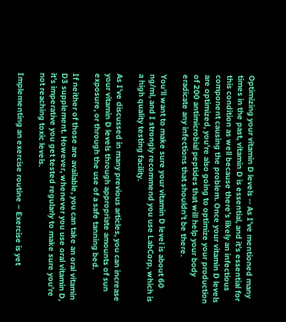Optimizing your vitamin D levels -- As I’ve mentioned many times in the past, vitamin D is essential, and it’s essential for this condition as well because there’s likely an infectious component causing the problem. Once your vitamin D levels are optimized, you’re also going to optimize your production of 200 antimicrobial peptides that will help your body eradicate any infections that shouldn’t be there.

You’ll want to make sure your vitamin D level is about 60 ng/ml, and I strongly recommend you use LabCorp, which is a high quality testing facility.

As I’ve discussed in many previous articles, you can increase your vitamin D levels through appropriate amounts of sun exposure, or through the use of a safe tanning bed.

If neither of those are available, you can take an oral vitamin D3 supplement. However, whenever you use oral vitamin D, it’s imperative you get tested regularly to make sure you’re not reaching toxic levels.

Implementing an exercise routine – Exercise is yet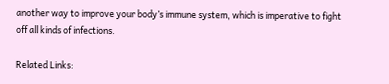another way to improve your body’s immune system, which is imperative to fight off all kinds of infections.

Related Links: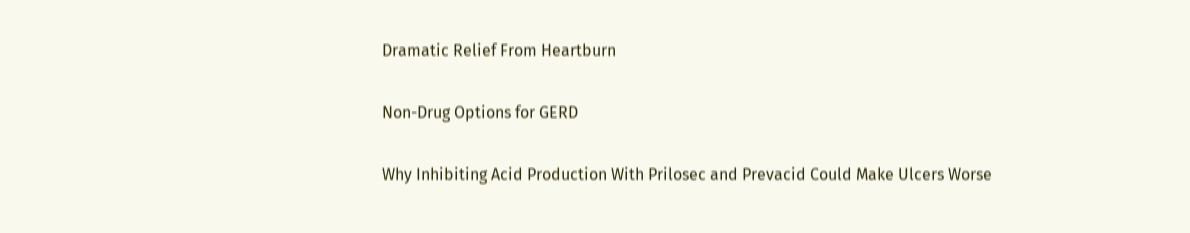Dramatic Relief From Heartburn

Non-Drug Options for GERD

Why Inhibiting Acid Production With Prilosec and Prevacid Could Make Ulcers Worse